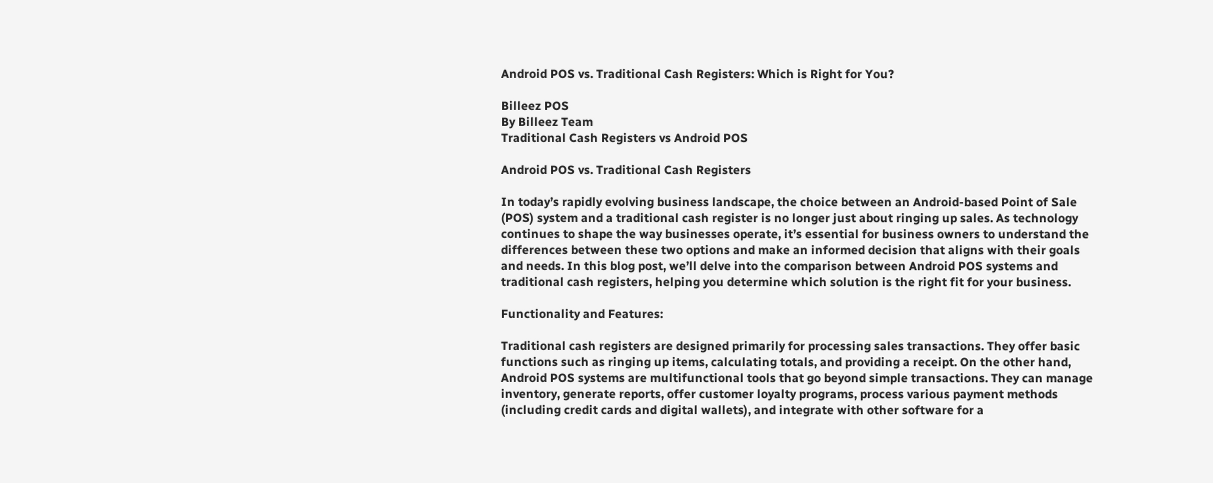Android POS vs. Traditional Cash Registers: Which is Right for You?

Billeez POS
By Billeez Team
Traditional Cash Registers vs Android POS

Android POS vs. Traditional Cash Registers

In today’s rapidly evolving business landscape, the choice between an Android-based Point of Sale (POS) system and a traditional cash register is no longer just about ringing up sales. As technology continues to shape the way businesses operate, it’s essential for business owners to understand the differences between these two options and make an informed decision that aligns with their goals and needs. In this blog post, we’ll delve into the comparison between Android POS systems and traditional cash registers, helping you determine which solution is the right fit for your business.

Functionality and Features:

Traditional cash registers are designed primarily for processing sales transactions. They offer basic functions such as ringing up items, calculating totals, and providing a receipt. On the other hand, Android POS systems are multifunctional tools that go beyond simple transactions. They can manage inventory, generate reports, offer customer loyalty programs, process various payment methods (including credit cards and digital wallets), and integrate with other software for a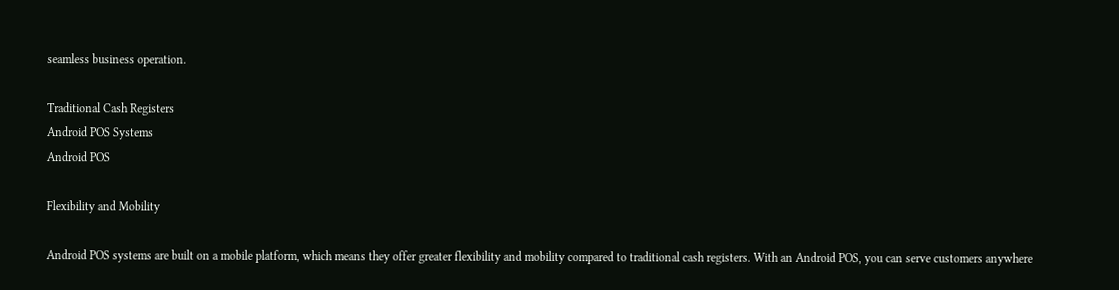seamless business operation.

Traditional Cash Registers
Android POS Systems
Android POS

Flexibility and Mobility

Android POS systems are built on a mobile platform, which means they offer greater flexibility and mobility compared to traditional cash registers. With an Android POS, you can serve customers anywhere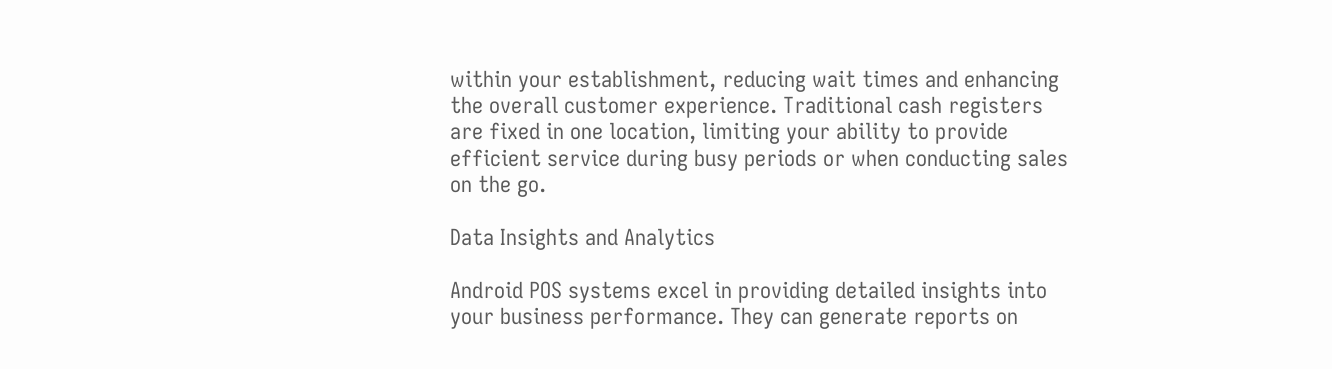within your establishment, reducing wait times and enhancing the overall customer experience. Traditional cash registers are fixed in one location, limiting your ability to provide efficient service during busy periods or when conducting sales on the go.

Data Insights and Analytics

Android POS systems excel in providing detailed insights into your business performance. They can generate reports on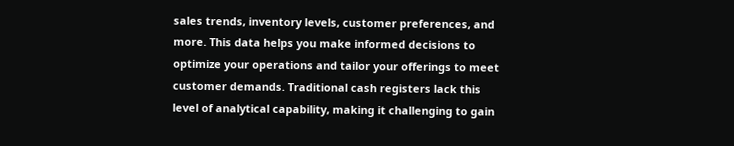sales trends, inventory levels, customer preferences, and more. This data helps you make informed decisions to optimize your operations and tailor your offerings to meet customer demands. Traditional cash registers lack this level of analytical capability, making it challenging to gain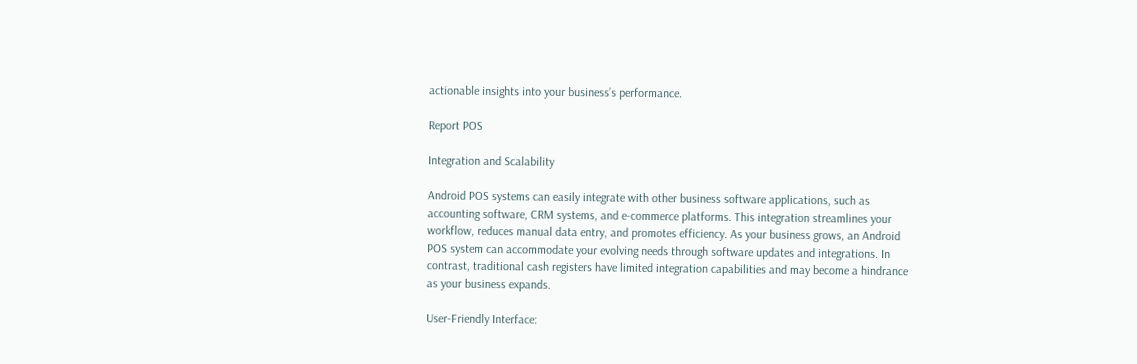actionable insights into your business’s performance.

Report POS

Integration and Scalability

Android POS systems can easily integrate with other business software applications, such as accounting software, CRM systems, and e-commerce platforms. This integration streamlines your workflow, reduces manual data entry, and promotes efficiency. As your business grows, an Android POS system can accommodate your evolving needs through software updates and integrations. In contrast, traditional cash registers have limited integration capabilities and may become a hindrance as your business expands.

User-Friendly Interface: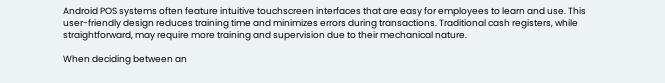Android POS systems often feature intuitive touchscreen interfaces that are easy for employees to learn and use. This user-friendly design reduces training time and minimizes errors during transactions. Traditional cash registers, while straightforward, may require more training and supervision due to their mechanical nature.

When deciding between an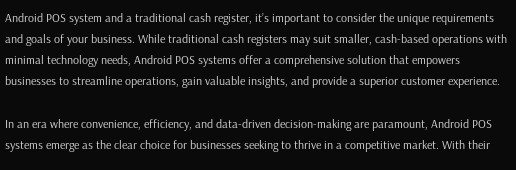Android POS system and a traditional cash register, it’s important to consider the unique requirements and goals of your business. While traditional cash registers may suit smaller, cash-based operations with minimal technology needs, Android POS systems offer a comprehensive solution that empowers businesses to streamline operations, gain valuable insights, and provide a superior customer experience.

In an era where convenience, efficiency, and data-driven decision-making are paramount, Android POS systems emerge as the clear choice for businesses seeking to thrive in a competitive market. With their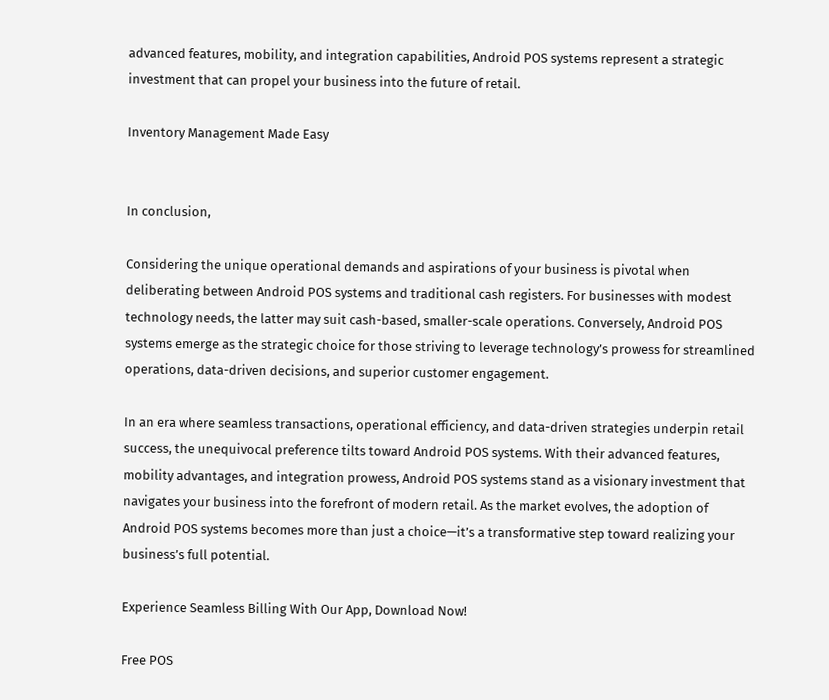advanced features, mobility, and integration capabilities, Android POS systems represent a strategic investment that can propel your business into the future of retail.

Inventory Management Made Easy


In conclusion,

Considering the unique operational demands and aspirations of your business is pivotal when deliberating between Android POS systems and traditional cash registers. For businesses with modest technology needs, the latter may suit cash-based, smaller-scale operations. Conversely, Android POS systems emerge as the strategic choice for those striving to leverage technology’s prowess for streamlined operations, data-driven decisions, and superior customer engagement.

In an era where seamless transactions, operational efficiency, and data-driven strategies underpin retail success, the unequivocal preference tilts toward Android POS systems. With their advanced features, mobility advantages, and integration prowess, Android POS systems stand as a visionary investment that navigates your business into the forefront of modern retail. As the market evolves, the adoption of Android POS systems becomes more than just a choice—it’s a transformative step toward realizing your business’s full potential.

Experience Seamless Billing With Our App, Download Now!

Free POS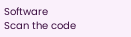Software
Scan the code